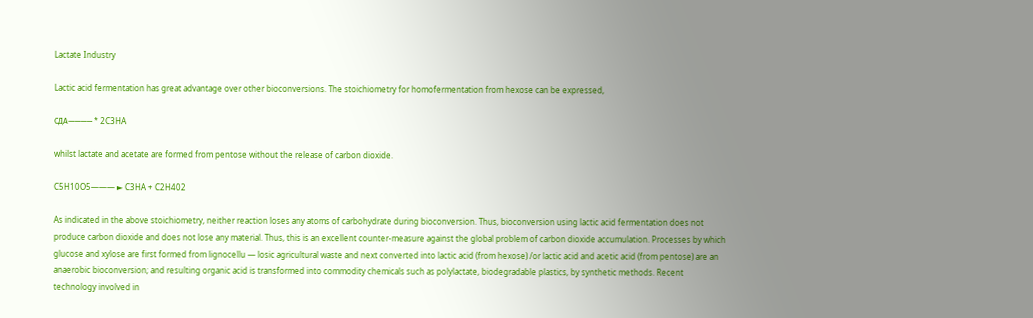Lactate Industry

Lactic acid fermentation has great advantage over other bioconversions. The stoichiometry for homofermentation from hexose can be expressed,

СДА———— * 2C3HA

whilst lactate and acetate are formed from pentose without the release of carbon dioxide.

C5H10O5——— ► C3HA + C2H402

As indicated in the above stoichiometry, neither reaction loses any atoms of carbohydrate during bioconversion. Thus, bioconversion using lactic acid fermentation does not produce carbon dioxide and does not lose any material. Thus, this is an excellent counter-measure against the global problem of carbon dioxide accumulation. Processes by which glucose and xylose are first formed from lignocellu — losic agricultural waste and next converted into lactic acid (from hexose) /or lactic acid and acetic acid (from pentose) are an anaerobic bioconversion; and resulting organic acid is transformed into commodity chemicals such as polylactate, biodegradable plastics, by synthetic methods. Recent technology involved in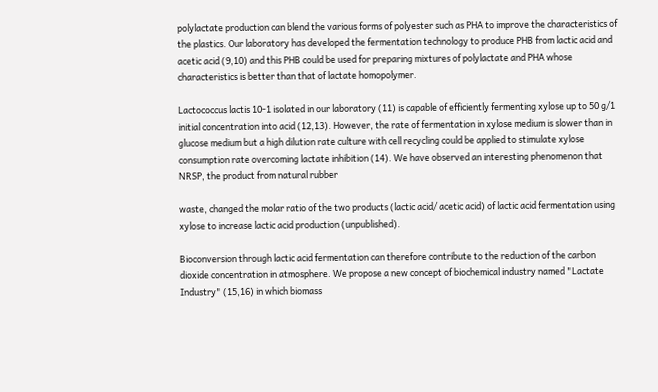polylactate production can blend the various forms of polyester such as PHA to improve the characteristics of the plastics. Our laboratory has developed the fermentation technology to produce PHB from lactic acid and acetic acid (9,10) and this PHB could be used for preparing mixtures of polylactate and PHA whose characteristics is better than that of lactate homopolymer.

Lactococcus lactis 10-1 isolated in our laboratory (11) is capable of efficiently fermenting xylose up to 50 g/1 initial concentration into acid (12,13). However, the rate of fermentation in xylose medium is slower than in glucose medium but a high dilution rate culture with cell recycling could be applied to stimulate xylose consumption rate overcoming lactate inhibition (14). We have observed an interesting phenomenon that NRSP, the product from natural rubber

waste, changed the molar ratio of the two products (lactic acid/ acetic acid) of lactic acid fermentation using xylose to increase lactic acid production (unpublished).

Bioconversion through lactic acid fermentation can therefore contribute to the reduction of the carbon dioxide concentration in atmosphere. We propose a new concept of biochemical industry named "Lactate Industry" (15,16) in which biomass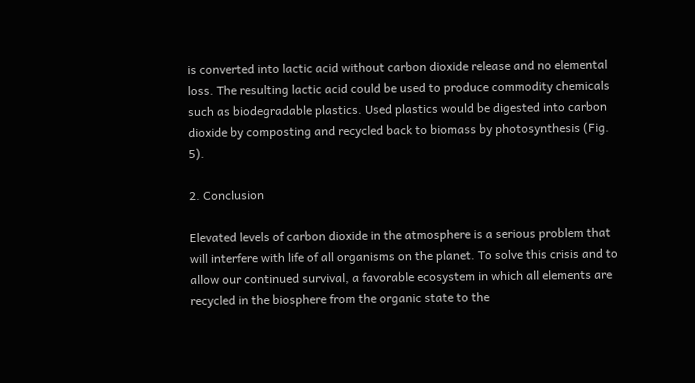is converted into lactic acid without carbon dioxide release and no elemental loss. The resulting lactic acid could be used to produce commodity chemicals such as biodegradable plastics. Used plastics would be digested into carbon dioxide by composting and recycled back to biomass by photosynthesis (Fig. 5).

2. Conclusion

Elevated levels of carbon dioxide in the atmosphere is a serious problem that will interfere with life of all organisms on the planet. To solve this crisis and to allow our continued survival, a favorable ecosystem in which all elements are recycled in the biosphere from the organic state to the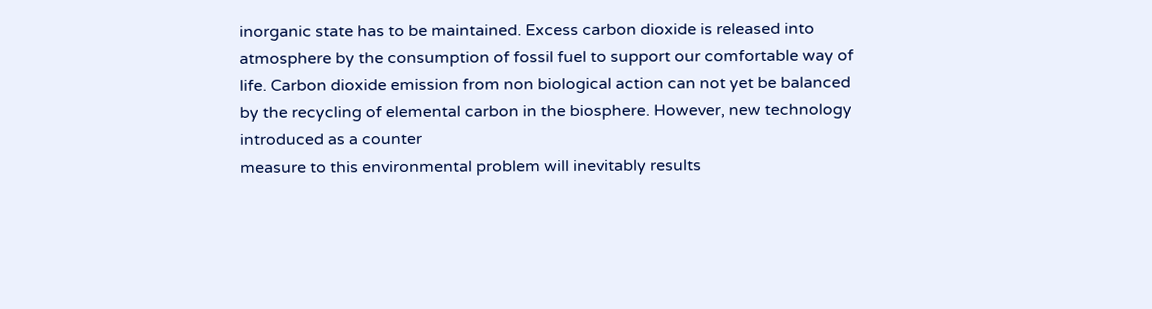inorganic state has to be maintained. Excess carbon dioxide is released into atmosphere by the consumption of fossil fuel to support our comfortable way of life. Carbon dioxide emission from non biological action can not yet be balanced by the recycling of elemental carbon in the biosphere. However, new technology introduced as a counter
measure to this environmental problem will inevitably results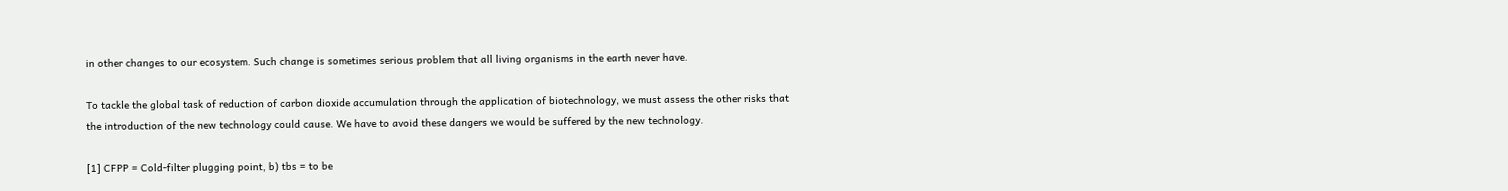in other changes to our ecosystem. Such change is sometimes serious problem that all living organisms in the earth never have.

To tackle the global task of reduction of carbon dioxide accumulation through the application of biotechnology, we must assess the other risks that the introduction of the new technology could cause. We have to avoid these dangers we would be suffered by the new technology.

[1] CFPP = Cold-filter plugging point, b) tbs = to be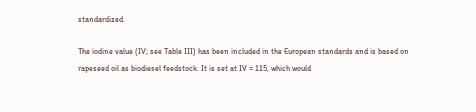standardized.

The iodine value (IV; see Table III) has been included in the European standards and is based on rapeseed oil as biodiesel feedstock. It is set at IV = 115, which would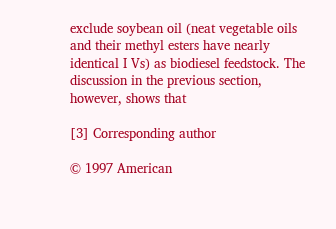exclude soybean oil (neat vegetable oils and their methyl esters have nearly identical I Vs) as biodiesel feedstock. The discussion in the previous section, however, shows that

[3] Corresponding author

© 1997 American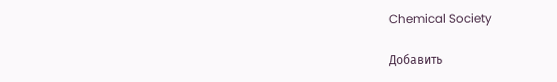Chemical Society

Добавить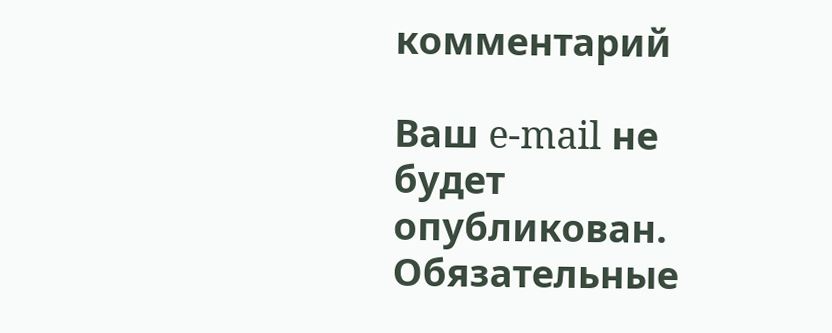комментарий

Ваш e-mail не будет опубликован. Обязательные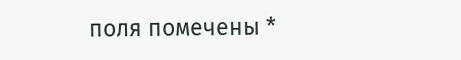поля помечены *